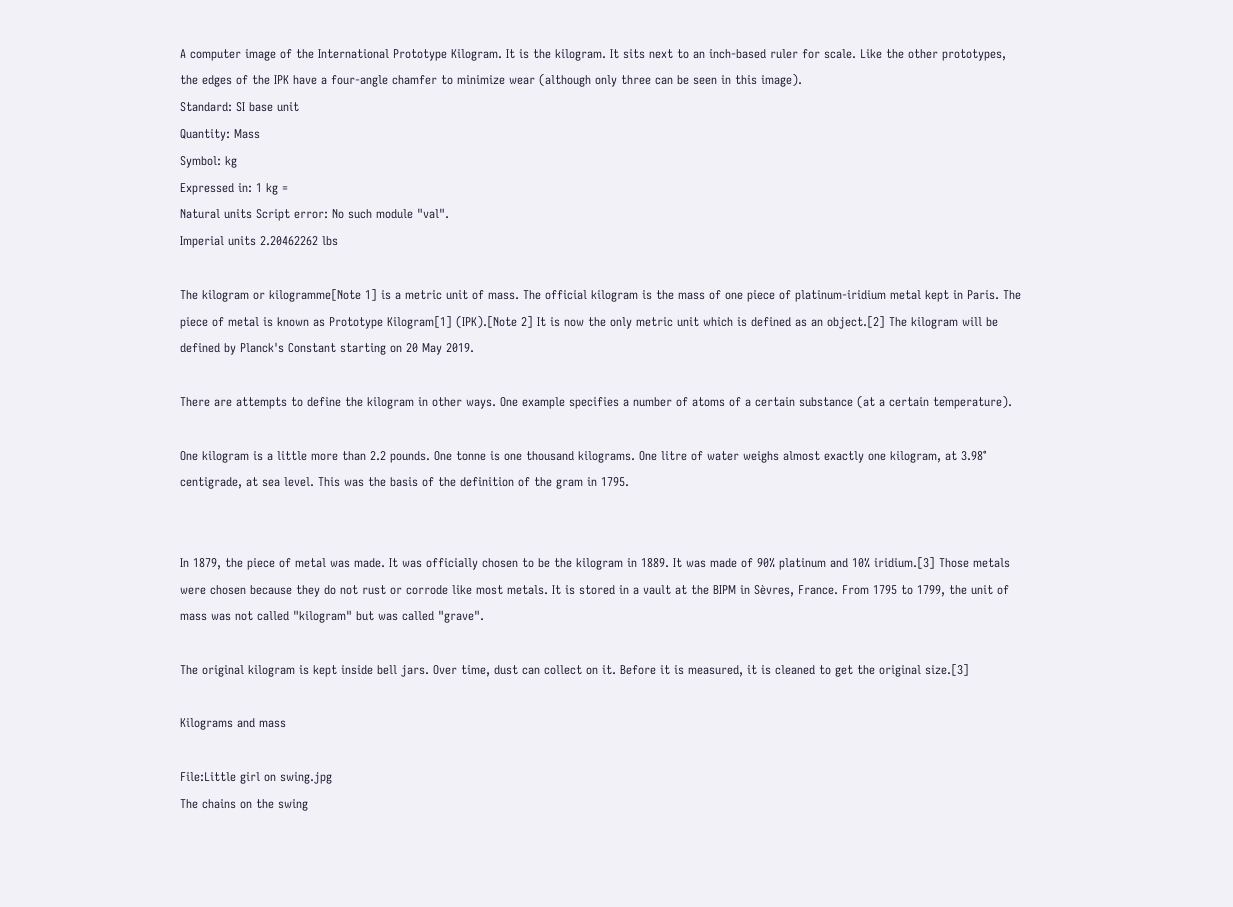A computer image of the International Prototype Kilogram. It is the kilogram. It sits next to an inch-based ruler for scale. Like the other prototypes, the edges of the IPK have a four-angle chamfer to minimize wear (although only three can be seen in this image).
Standard: SI base unit
Quantity: Mass
Symbol: kg
Expressed in: 1 kg =
Natural units Script error: No such module "val".
Imperial units 2.20462262 lbs

The kilogram or kilogramme[Note 1] is a metric unit of mass. The official kilogram is the mass of one piece of platinum-iridium metal kept in Paris. The piece of metal is known as Prototype Kilogram[1] (IPK).[Note 2] It is now the only metric unit which is defined as an object.[2] The kilogram will be defined by Planck's Constant starting on 20 May 2019.

There are attempts to define the kilogram in other ways. One example specifies a number of atoms of a certain substance (at a certain temperature).

One kilogram is a little more than 2.2 pounds. One tonne is one thousand kilograms. One litre of water weighs almost exactly one kilogram, at 3.98° centigrade, at sea level. This was the basis of the definition of the gram in 1795.


In 1879, the piece of metal was made. It was officially chosen to be the kilogram in 1889. It was made of 90% platinum and 10% iridium.[3] Those metals were chosen because they do not rust or corrode like most metals. It is stored in a vault at the BIPM in Sèvres, France. From 1795 to 1799, the unit of mass was not called "kilogram" but was called "grave".

The original kilogram is kept inside bell jars. Over time, dust can collect on it. Before it is measured, it is cleaned to get the original size.[3]

Kilograms and mass

File:Little girl on swing.jpg
The chains on the swing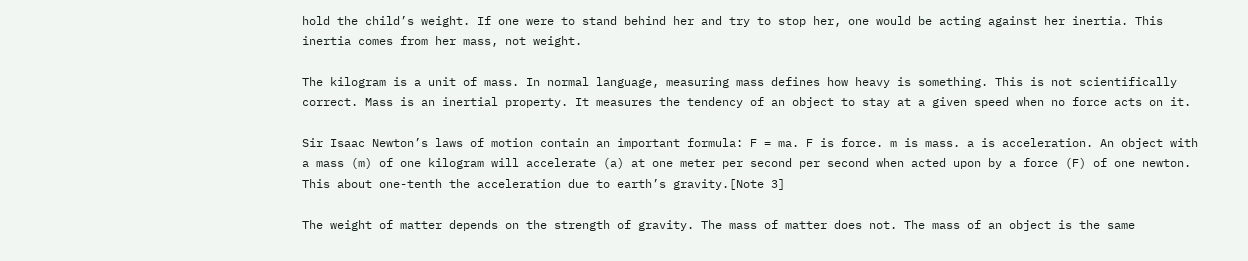hold the child’s weight. If one were to stand behind her and try to stop her, one would be acting against her inertia. This inertia comes from her mass, not weight.

The kilogram is a unit of mass. In normal language, measuring mass defines how heavy is something. This is not scientifically correct. Mass is an inertial property. It measures the tendency of an object to stay at a given speed when no force acts on it.

Sir Isaac Newton’s laws of motion contain an important formula: F = ma. F is force. m is mass. a is acceleration. An object with a mass (m) of one kilogram will accelerate (a) at one meter per second per second when acted upon by a force (F) of one newton. This about one-tenth the acceleration due to earth’s gravity.[Note 3]

The weight of matter depends on the strength of gravity. The mass of matter does not. The mass of an object is the same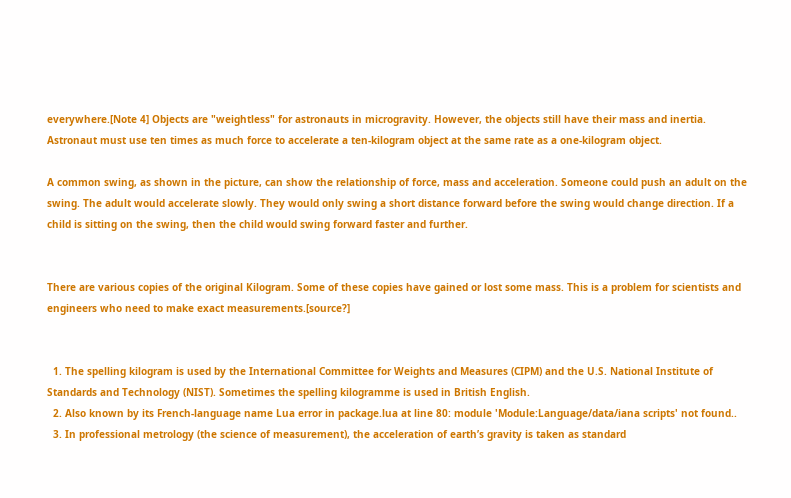everywhere.[Note 4] Objects are "weightless" for astronauts in microgravity. However, the objects still have their mass and inertia. Astronaut must use ten times as much force to accelerate a ten-kilogram object at the same rate as a one-kilogram object.

A common swing, as shown in the picture, can show the relationship of force, mass and acceleration. Someone could push an adult on the swing. The adult would accelerate slowly. They would only swing a short distance forward before the swing would change direction. If a child is sitting on the swing, then the child would swing forward faster and further.


There are various copies of the original Kilogram. Some of these copies have gained or lost some mass. This is a problem for scientists and engineers who need to make exact measurements.[source?]


  1. The spelling kilogram is used by the International Committee for Weights and Measures (CIPM) and the U.S. National Institute of Standards and Technology (NIST). Sometimes the spelling kilogramme is used in British English.
  2. Also known by its French-language name Lua error in package.lua at line 80: module 'Module:Language/data/iana scripts' not found..
  3. In professional metrology (the science of measurement), the acceleration of earth’s gravity is taken as standard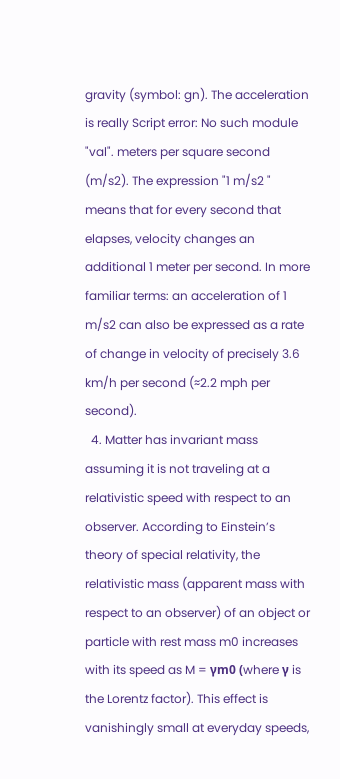gravity (symbol: gn). The acceleration is really Script error: No such module "val". meters per square second (m/s2). The expression "1 m/s2 " means that for every second that elapses, velocity changes an additional 1 meter per second. In more familiar terms: an acceleration of 1 m/s2 can also be expressed as a rate of change in velocity of precisely 3.6 km/h per second (≈2.2 mph per second).
  4. Matter has invariant mass assuming it is not traveling at a relativistic speed with respect to an observer. According to Einstein’s theory of special relativity, the relativistic mass (apparent mass with respect to an observer) of an object or particle with rest mass m0 increases with its speed as M = γm0 (where γ is the Lorentz factor). This effect is vanishingly small at everyday speeds,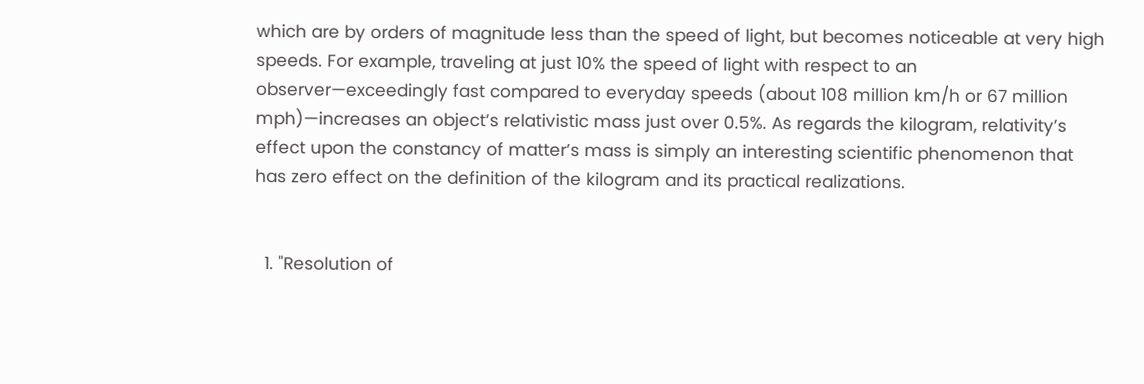which are by orders of magnitude less than the speed of light, but becomes noticeable at very high speeds. For example, traveling at just 10% the speed of light with respect to an observer—exceedingly fast compared to everyday speeds (about 108 million km/h or 67 million mph)—increases an object’s relativistic mass just over 0.5%. As regards the kilogram, relativity’s effect upon the constancy of matter’s mass is simply an interesting scientific phenomenon that has zero effect on the definition of the kilogram and its practical realizations.


  1. "Resolution of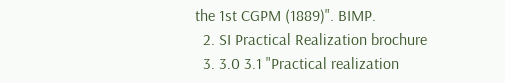the 1st CGPM (1889)". BIMP.
  2. SI Practical Realization brochure
  3. 3.0 3.1 "Practical realization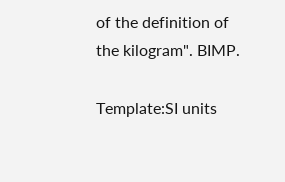of the definition of the kilogram". BIMP.

Template:SI units